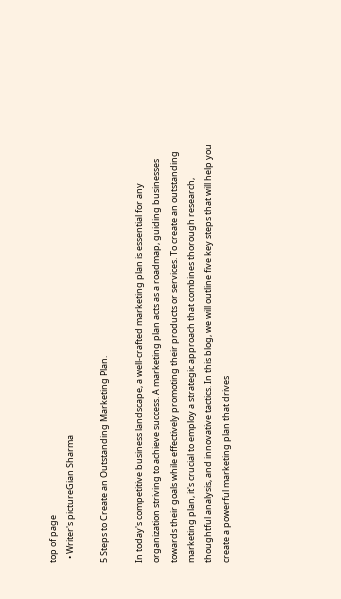top of page
  • Writer's pictureGian Sharma

5 Steps to Create an Outstanding Marketing Plan.

In today's competitive business landscape, a well-crafted marketing plan is essential for any organization striving to achieve success. A marketing plan acts as a roadmap, guiding businesses towards their goals while effectively promoting their products or services. To create an outstanding marketing plan, it's crucial to employ a strategic approach that combines thorough research, thoughtful analysis, and innovative tactics. In this blog, we will outline five key steps that will help you create a powerful marketing plan that drives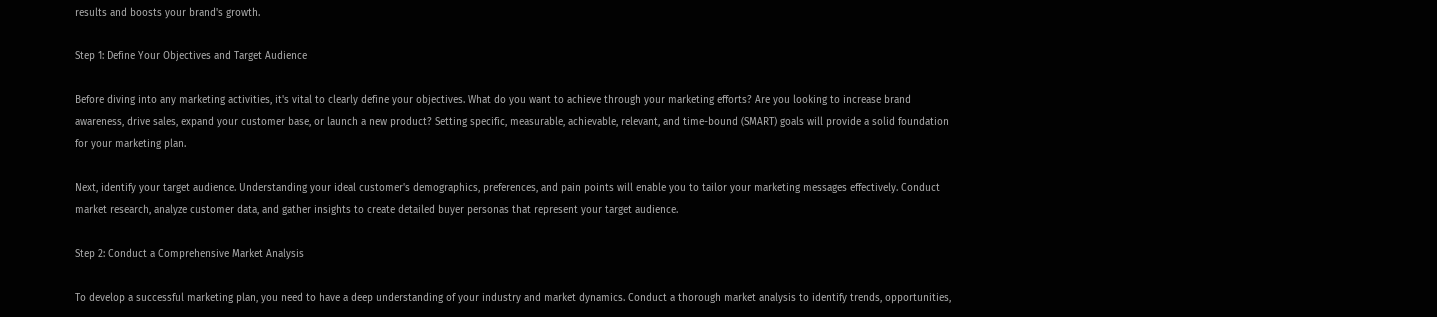results and boosts your brand's growth.

Step 1: Define Your Objectives and Target Audience

Before diving into any marketing activities, it's vital to clearly define your objectives. What do you want to achieve through your marketing efforts? Are you looking to increase brand awareness, drive sales, expand your customer base, or launch a new product? Setting specific, measurable, achievable, relevant, and time-bound (SMART) goals will provide a solid foundation for your marketing plan.

Next, identify your target audience. Understanding your ideal customer's demographics, preferences, and pain points will enable you to tailor your marketing messages effectively. Conduct market research, analyze customer data, and gather insights to create detailed buyer personas that represent your target audience.

Step 2: Conduct a Comprehensive Market Analysis

To develop a successful marketing plan, you need to have a deep understanding of your industry and market dynamics. Conduct a thorough market analysis to identify trends, opportunities,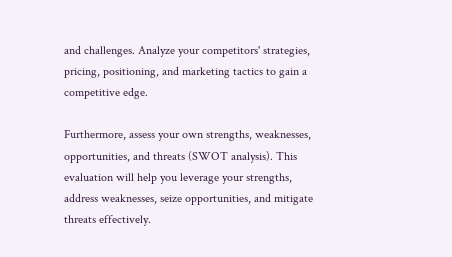and challenges. Analyze your competitors' strategies, pricing, positioning, and marketing tactics to gain a competitive edge.

Furthermore, assess your own strengths, weaknesses, opportunities, and threats (SWOT analysis). This evaluation will help you leverage your strengths, address weaknesses, seize opportunities, and mitigate threats effectively.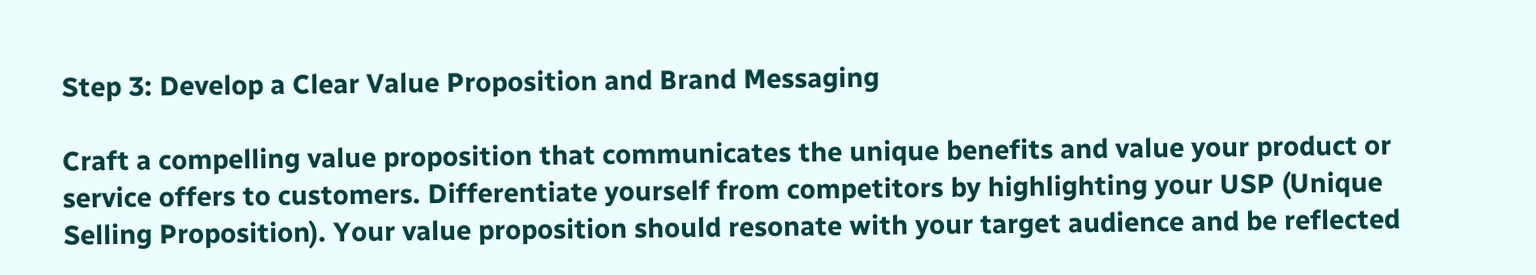Step 3: Develop a Clear Value Proposition and Brand Messaging

Craft a compelling value proposition that communicates the unique benefits and value your product or service offers to customers. Differentiate yourself from competitors by highlighting your USP (Unique Selling Proposition). Your value proposition should resonate with your target audience and be reflected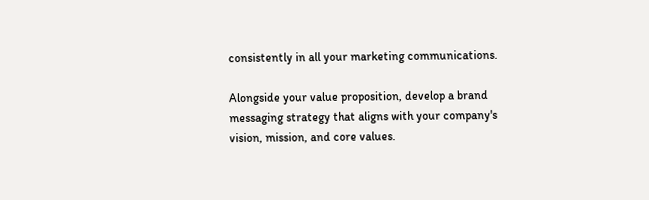consistently in all your marketing communications.

Alongside your value proposition, develop a brand messaging strategy that aligns with your company's vision, mission, and core values.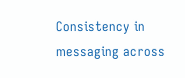Consistency in messaging across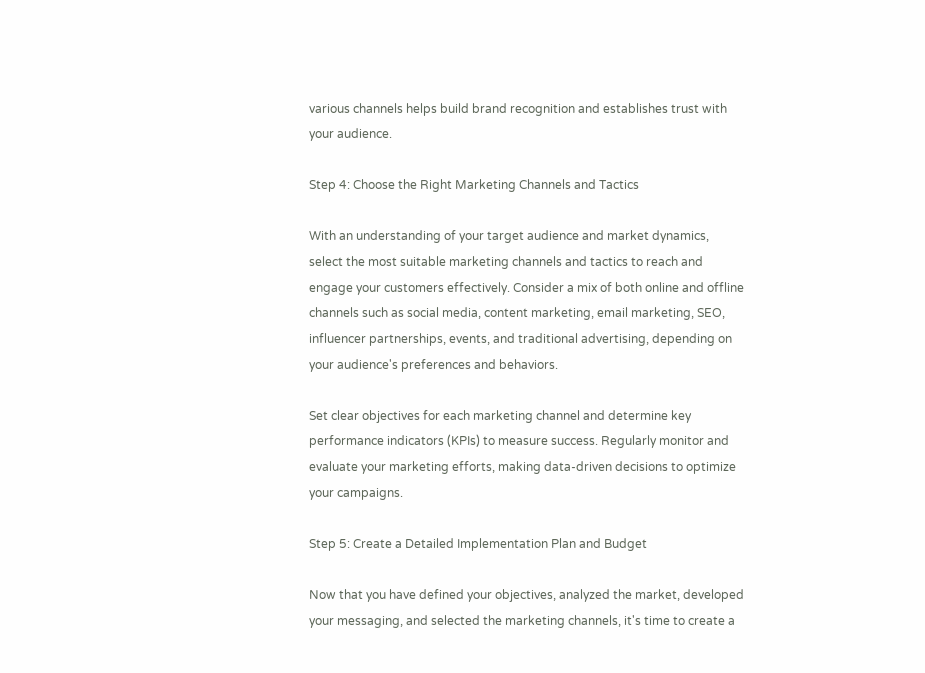various channels helps build brand recognition and establishes trust with your audience.

Step 4: Choose the Right Marketing Channels and Tactics

With an understanding of your target audience and market dynamics, select the most suitable marketing channels and tactics to reach and engage your customers effectively. Consider a mix of both online and offline channels such as social media, content marketing, email marketing, SEO, influencer partnerships, events, and traditional advertising, depending on your audience's preferences and behaviors.

Set clear objectives for each marketing channel and determine key performance indicators (KPIs) to measure success. Regularly monitor and evaluate your marketing efforts, making data-driven decisions to optimize your campaigns.

Step 5: Create a Detailed Implementation Plan and Budget

Now that you have defined your objectives, analyzed the market, developed your messaging, and selected the marketing channels, it's time to create a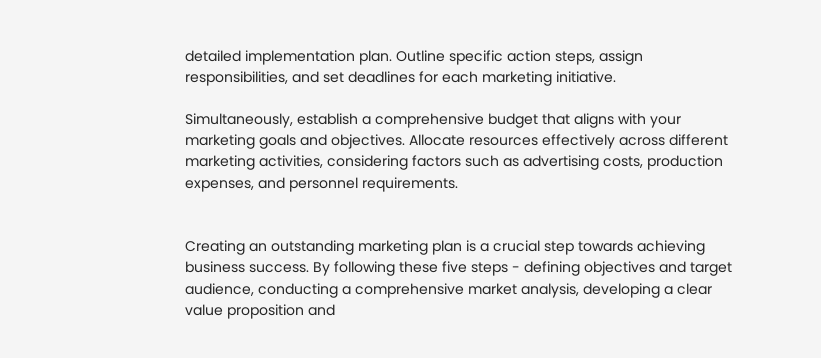detailed implementation plan. Outline specific action steps, assign responsibilities, and set deadlines for each marketing initiative.

Simultaneously, establish a comprehensive budget that aligns with your marketing goals and objectives. Allocate resources effectively across different marketing activities, considering factors such as advertising costs, production expenses, and personnel requirements.


Creating an outstanding marketing plan is a crucial step towards achieving business success. By following these five steps - defining objectives and target audience, conducting a comprehensive market analysis, developing a clear value proposition and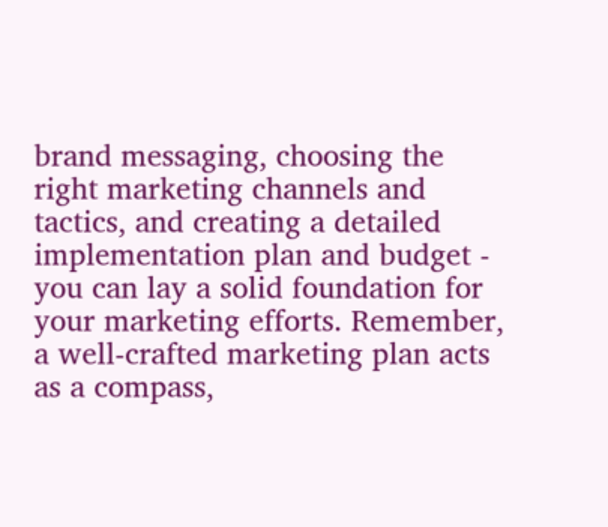brand messaging, choosing the right marketing channels and tactics, and creating a detailed implementation plan and budget - you can lay a solid foundation for your marketing efforts. Remember, a well-crafted marketing plan acts as a compass,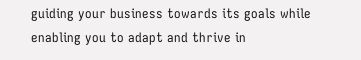guiding your business towards its goals while enabling you to adapt and thrive in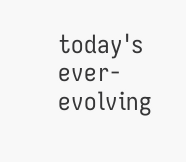today's ever-evolving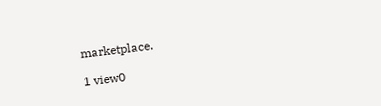marketplace.

1 view0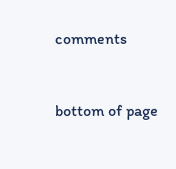comments


bottom of page